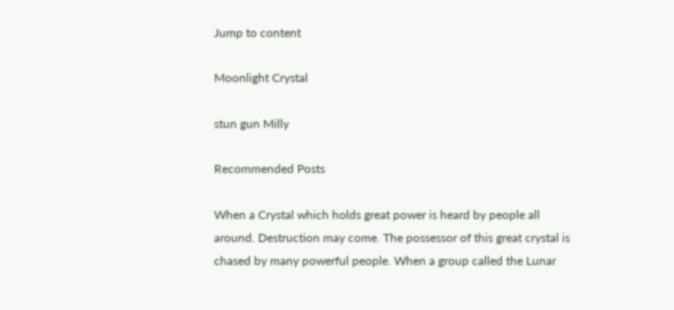Jump to content

Moonlight Crystal

stun gun Milly

Recommended Posts

When a Crystal which holds great power is heard by people all around. Destruction may come. The possessor of this great crystal is chased by many powerful people. When a group called the Lunar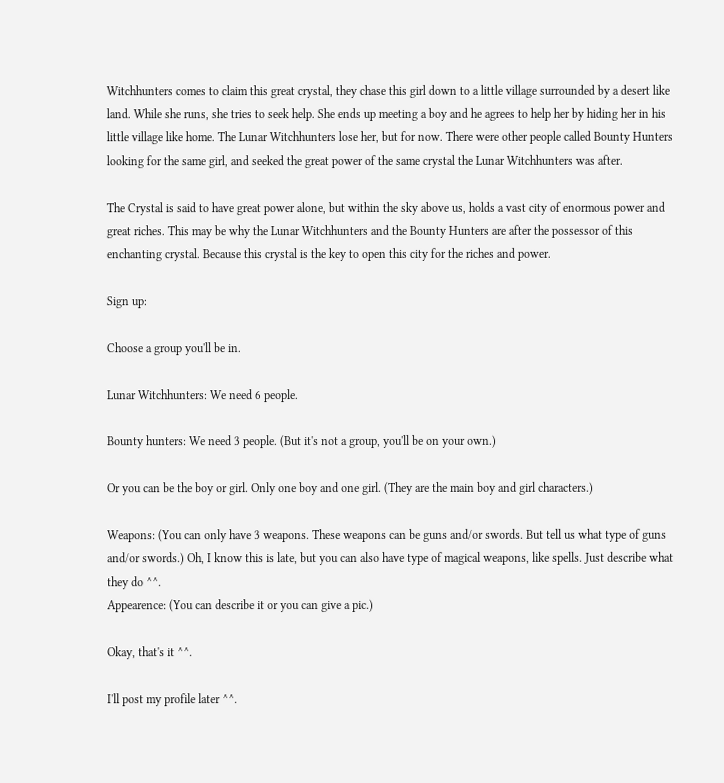Witchhunters comes to claim this great crystal, they chase this girl down to a little village surrounded by a desert like land. While she runs, she tries to seek help. She ends up meeting a boy and he agrees to help her by hiding her in his little village like home. The Lunar Witchhunters lose her, but for now. There were other people called Bounty Hunters looking for the same girl, and seeked the great power of the same crystal the Lunar Witchhunters was after.

The Crystal is said to have great power alone, but within the sky above us, holds a vast city of enormous power and great riches. This may be why the Lunar Witchhunters and the Bounty Hunters are after the possessor of this enchanting crystal. Because this crystal is the key to open this city for the riches and power.

Sign up:

Choose a group you'll be in.

Lunar Witchhunters: We need 6 people.

Bounty hunters: We need 3 people. (But it's not a group, you'll be on your own.)

Or you can be the boy or girl. Only one boy and one girl. (They are the main boy and girl characters.)

Weapons: (You can only have 3 weapons. These weapons can be guns and/or swords. But tell us what type of guns and/or swords.) Oh, I know this is late, but you can also have type of magical weapons, like spells. Just describe what they do ^^.
Appearence: (You can describe it or you can give a pic.)

Okay, that's it ^^.

I'll post my profile later ^^.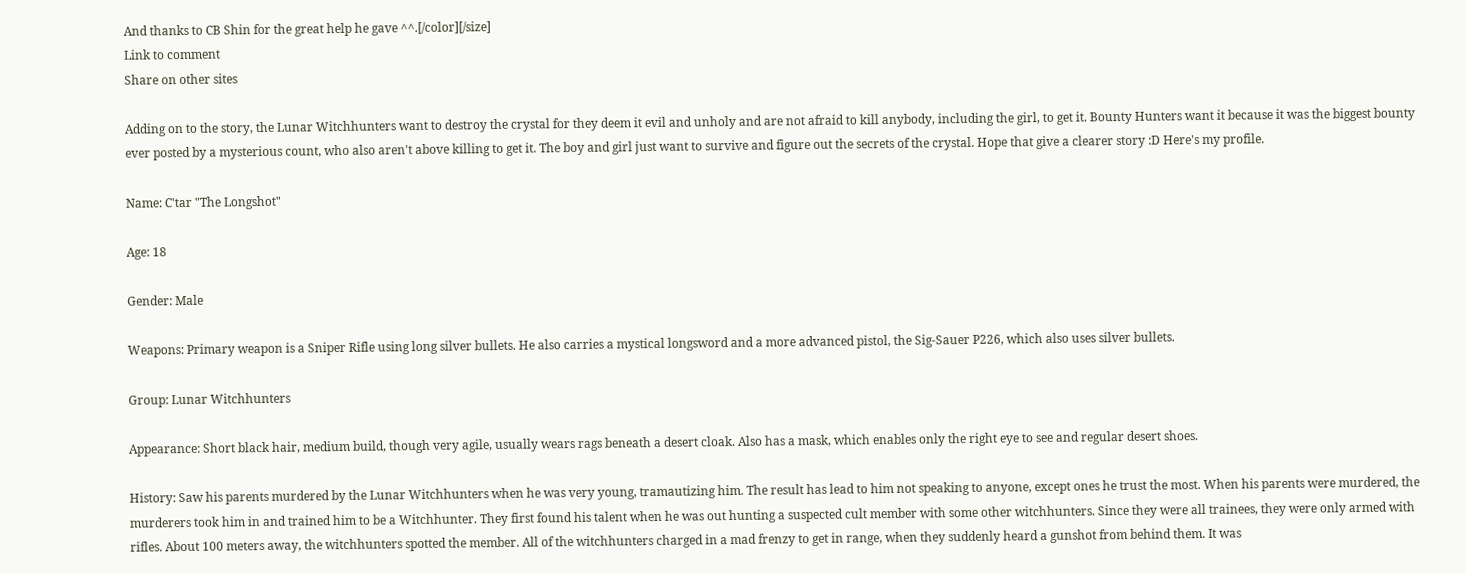And thanks to CB Shin for the great help he gave ^^.[/color][/size]
Link to comment
Share on other sites

Adding on to the story, the Lunar Witchhunters want to destroy the crystal for they deem it evil and unholy and are not afraid to kill anybody, including the girl, to get it. Bounty Hunters want it because it was the biggest bounty ever posted by a mysterious count, who also aren't above killing to get it. The boy and girl just want to survive and figure out the secrets of the crystal. Hope that give a clearer story :D Here's my profile.

Name: C'tar "The Longshot"

Age: 18

Gender: Male

Weapons: Primary weapon is a Sniper Rifle using long silver bullets. He also carries a mystical longsword and a more advanced pistol, the Sig-Sauer P226, which also uses silver bullets.

Group: Lunar Witchhunters

Appearance: Short black hair, medium build, though very agile, usually wears rags beneath a desert cloak. Also has a mask, which enables only the right eye to see and regular desert shoes.

History: Saw his parents murdered by the Lunar Witchhunters when he was very young, tramautizing him. The result has lead to him not speaking to anyone, except ones he trust the most. When his parents were murdered, the murderers took him in and trained him to be a Witchhunter. They first found his talent when he was out hunting a suspected cult member with some other witchhunters. Since they were all trainees, they were only armed with rifles. About 100 meters away, the witchhunters spotted the member. All of the witchhunters charged in a mad frenzy to get in range, when they suddenly heard a gunshot from behind them. It was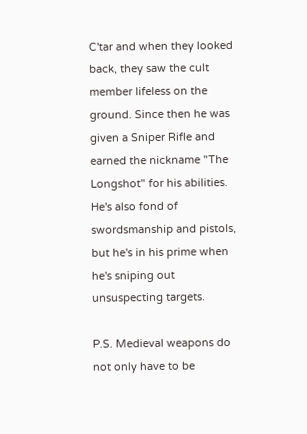C'tar and when they looked back, they saw the cult member lifeless on the ground. Since then he was given a Sniper Rifle and earned the nickname "The Longshot" for his abilities. He's also fond of swordsmanship and pistols, but he's in his prime when he's sniping out unsuspecting targets.

P.S. Medieval weapons do not only have to be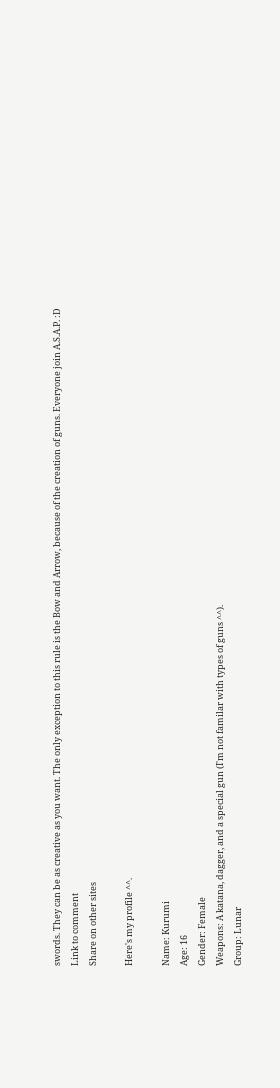swords. They can be as creative as you want. The only exception to this rule is the Bow and Arrow, because of the creation of guns. Everyone join A.S.A.P. :D
Link to comment
Share on other sites

Here's my profile ^^.

Name: Kurumi
Age: 16
Gender: Female
Weapons: A katana, dagger, and a special gun (I'm not familar with types of guns ^^).
Group: Lunar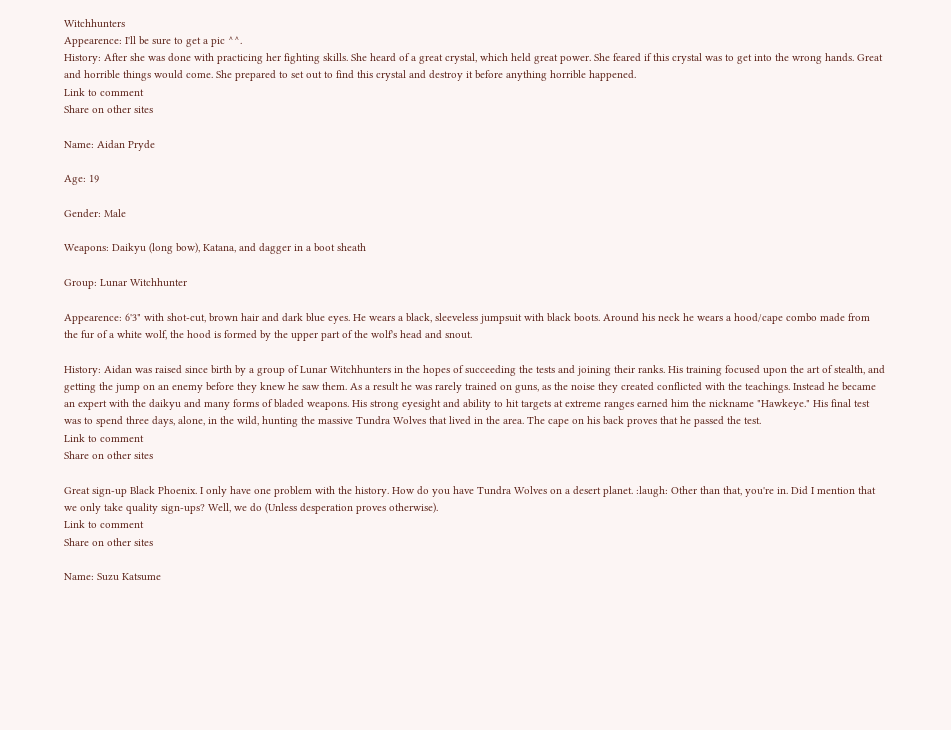Witchhunters
Appearence: I'll be sure to get a pic ^^.
History: After she was done with practicing her fighting skills. She heard of a great crystal, which held great power. She feared if this crystal was to get into the wrong hands. Great and horrible things would come. She prepared to set out to find this crystal and destroy it before anything horrible happened.
Link to comment
Share on other sites

Name: Aidan Pryde

Age: 19

Gender: Male

Weapons: Daikyu (long bow), Katana, and dagger in a boot sheath

Group: Lunar Witchhunter

Appearence: 6'3" with shot-cut, brown hair and dark blue eyes. He wears a black, sleeveless jumpsuit with black boots. Around his neck he wears a hood/cape combo made from the fur of a white wolf, the hood is formed by the upper part of the wolf's head and snout.

History: Aidan was raised since birth by a group of Lunar Witchhunters in the hopes of succeeding the tests and joining their ranks. His training focused upon the art of stealth, and getting the jump on an enemy before they knew he saw them. As a result he was rarely trained on guns, as the noise they created conflicted with the teachings. Instead he became an expert with the daikyu and many forms of bladed weapons. His strong eyesight and ability to hit targets at extreme ranges earned him the nickname "Hawkeye." His final test was to spend three days, alone, in the wild, hunting the massive Tundra Wolves that lived in the area. The cape on his back proves that he passed the test.
Link to comment
Share on other sites

Great sign-up Black Phoenix. I only have one problem with the history. How do you have Tundra Wolves on a desert planet. :laugh: Other than that, you're in. Did I mention that we only take quality sign-ups? Well, we do (Unless desperation proves otherwise).
Link to comment
Share on other sites

Name: Suzu Katsume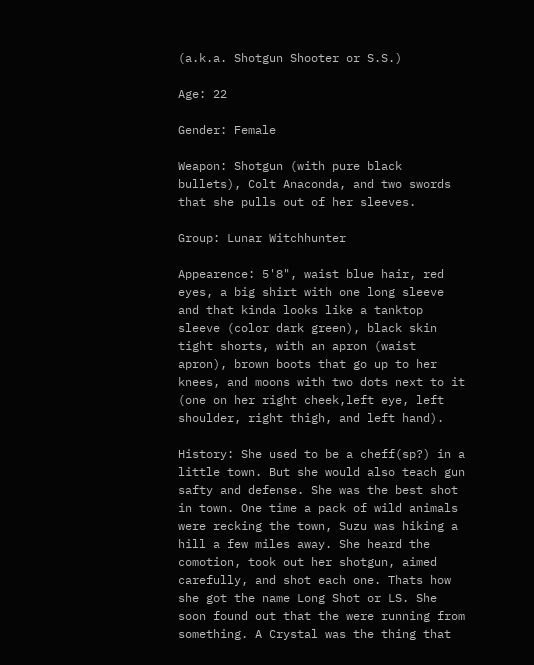(a.k.a. Shotgun Shooter or S.S.)

Age: 22

Gender: Female

Weapon: Shotgun (with pure black bullets), Colt Anaconda, and two swords that she pulls out of her sleeves.

Group: Lunar Witchhunter

Appearence: 5'8", waist blue hair, red eyes, a big shirt with one long sleeve and that kinda looks like a tanktop sleeve (color dark green), black skin tight shorts, with an apron (waist apron), brown boots that go up to her knees, and moons with two dots next to it (one on her right cheek,left eye, left shoulder, right thigh, and left hand).

History: She used to be a cheff(sp?) in a little town. But she would also teach gun safty and defense. She was the best shot in town. One time a pack of wild animals were recking the town, Suzu was hiking a hill a few miles away. She heard the comotion, took out her shotgun, aimed carefully, and shot each one. Thats how she got the name Long Shot or LS. She soon found out that the were running from something. A Crystal was the thing that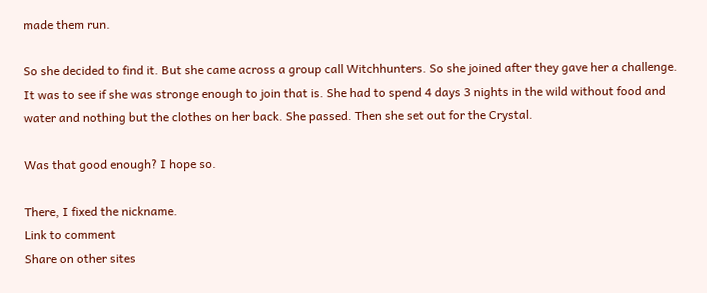made them run.

So she decided to find it. But she came across a group call Witchhunters. So she joined after they gave her a challenge. It was to see if she was stronge enough to join that is. She had to spend 4 days 3 nights in the wild without food and water and nothing but the clothes on her back. She passed. Then she set out for the Crystal.

Was that good enough? I hope so.

There, I fixed the nickname.
Link to comment
Share on other sites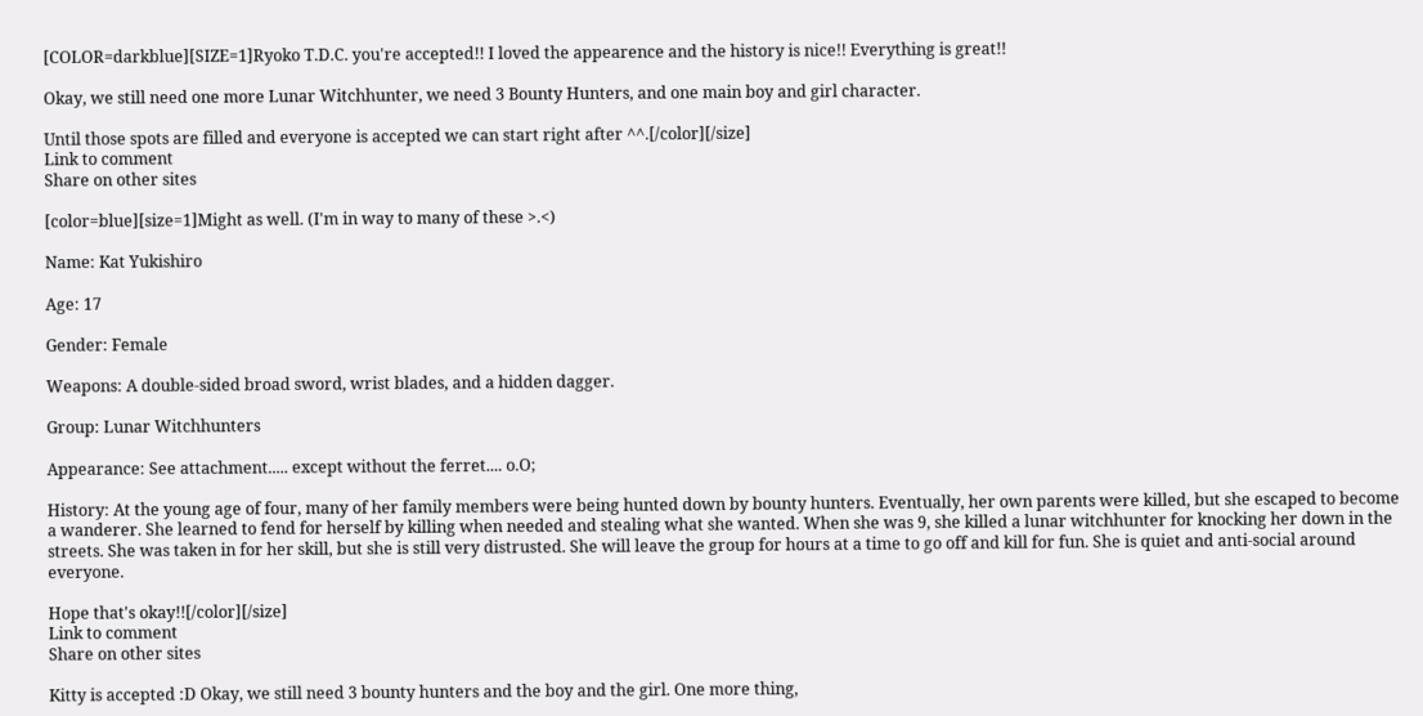[COLOR=darkblue][SIZE=1]Ryoko T.D.C. you're accepted!! I loved the appearence and the history is nice!! Everything is great!!

Okay, we still need one more Lunar Witchhunter, we need 3 Bounty Hunters, and one main boy and girl character.

Until those spots are filled and everyone is accepted we can start right after ^^.[/color][/size]
Link to comment
Share on other sites

[color=blue][size=1]Might as well. (I'm in way to many of these >.<)

Name: Kat Yukishiro

Age: 17

Gender: Female

Weapons: A double-sided broad sword, wrist blades, and a hidden dagger.

Group: Lunar Witchhunters

Appearance: See attachment..... except without the ferret.... o.O;

History: At the young age of four, many of her family members were being hunted down by bounty hunters. Eventually, her own parents were killed, but she escaped to become a wanderer. She learned to fend for herself by killing when needed and stealing what she wanted. When she was 9, she killed a lunar witchhunter for knocking her down in the streets. She was taken in for her skill, but she is still very distrusted. She will leave the group for hours at a time to go off and kill for fun. She is quiet and anti-social around everyone.

Hope that's okay!![/color][/size]
Link to comment
Share on other sites

Kitty is accepted :D Okay, we still need 3 bounty hunters and the boy and the girl. One more thing,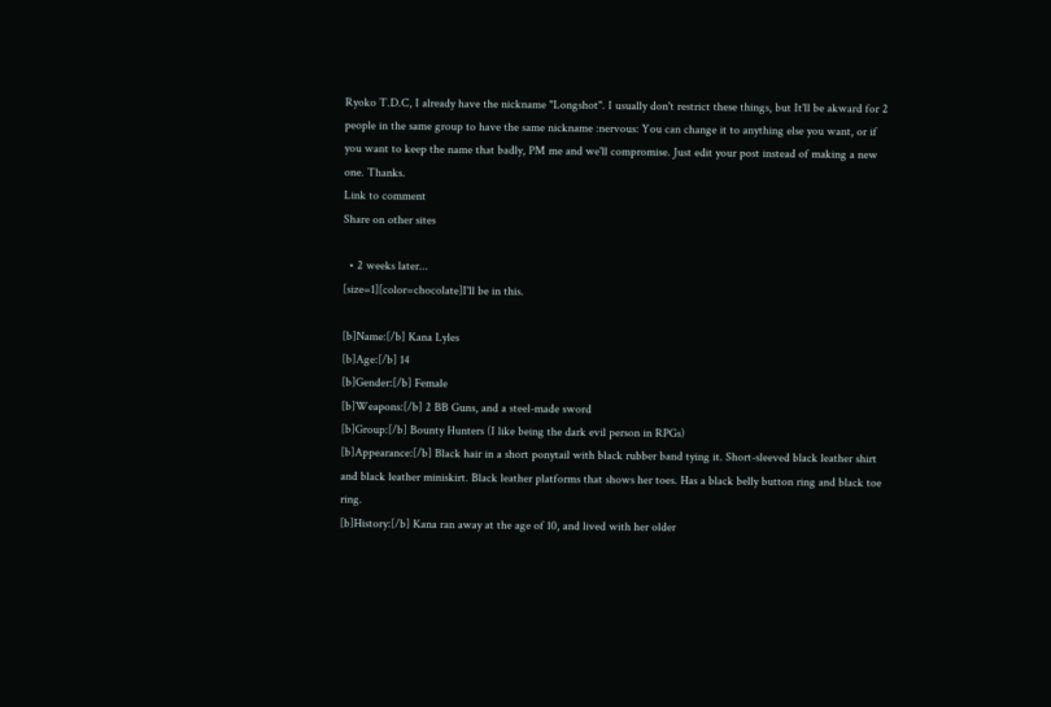Ryoko T.D.C, I already have the nickname "Longshot". I usually don't restrict these things, but It'll be akward for 2 people in the same group to have the same nickname :nervous: You can change it to anything else you want, or if you want to keep the name that badly, PM me and we'll compromise. Just edit your post instead of making a new one. Thanks.
Link to comment
Share on other sites

  • 2 weeks later...
[size=1][color=chocolate]I'll be in this.

[b]Name:[/b] Kana Lyles
[b]Age:[/b] 14
[b]Gender:[/b] Female
[b]Weapons:[/b] 2 BB Guns, and a steel-made sword
[b]Group:[/b] Bounty Hunters (I like being the dark evil person in RPGs)
[b]Appearance:[/b] Black hair in a short ponytail with black rubber band tying it. Short-sleeved black leather shirt and black leather miniskirt. Black leather platforms that shows her toes. Has a black belly button ring and black toe ring.
[b]History:[/b] Kana ran away at the age of 10, and lived with her older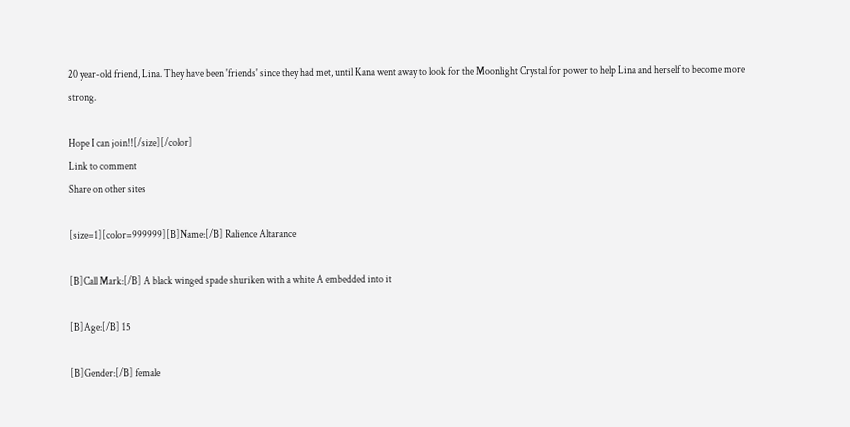20 year-old friend, Lina. They have been 'friends' since they had met, until Kana went away to look for the Moonlight Crystal for power to help Lina and herself to become more strong.

Hope I can join!![/size][/color]
Link to comment
Share on other sites

[size=1][color=999999][B]Name:[/B] Ralience Altarance

[B]Call Mark:[/B] A black winged spade shuriken with a white A embedded into it

[B]Age:[/B] 15

[B]Gender:[/B] female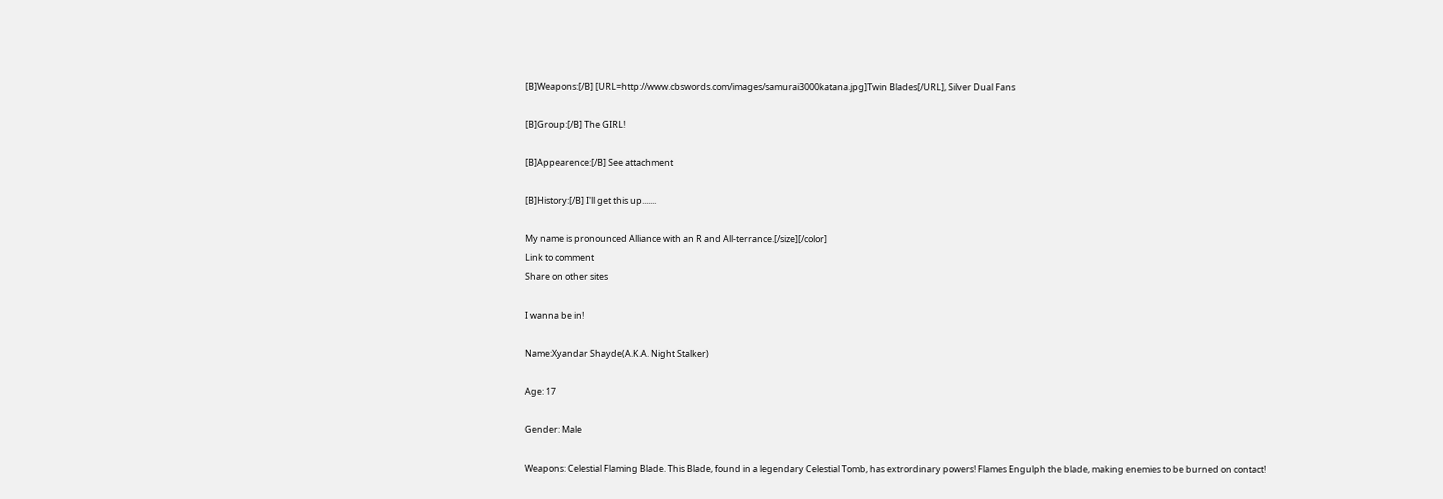[B]Weapons:[/B] [URL=http://www.cbswords.com/images/samurai3000katana.jpg]Twin Blades[/URL], Silver Dual Fans

[B]Group:[/B] The GIRL!

[B]Appearence:[/B] See attachment

[B]History:[/B] I'll get this up.......

My name is pronounced Alliance with an R and All-terrance.[/size][/color]
Link to comment
Share on other sites

I wanna be in!

Name:Xyandar Shayde(A.K.A. Night Stalker)

Age: 17

Gender: Male

Weapons: Celestial Flaming Blade. This Blade, found in a legendary Celestial Tomb, has extrordinary powers! Flames Engulph the blade, making enemies to be burned on contact!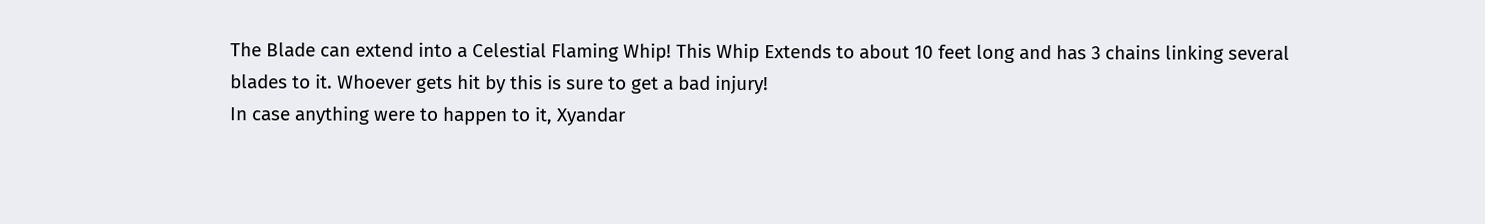The Blade can extend into a Celestial Flaming Whip! This Whip Extends to about 10 feet long and has 3 chains linking several blades to it. Whoever gets hit by this is sure to get a bad injury!
In case anything were to happen to it, Xyandar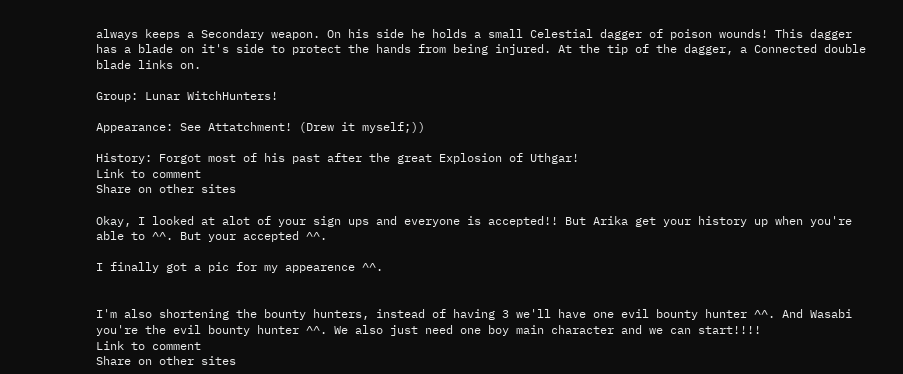always keeps a Secondary weapon. On his side he holds a small Celestial dagger of poison wounds! This dagger has a blade on it's side to protect the hands from being injured. At the tip of the dagger, a Connected double blade links on.

Group: Lunar WitchHunters!

Appearance: See Attatchment! (Drew it myself;))

History: Forgot most of his past after the great Explosion of Uthgar!
Link to comment
Share on other sites

Okay, I looked at alot of your sign ups and everyone is accepted!! But Arika get your history up when you're able to ^^. But your accepted ^^.

I finally got a pic for my appearence ^^.


I'm also shortening the bounty hunters, instead of having 3 we'll have one evil bounty hunter ^^. And Wasabi you're the evil bounty hunter ^^. We also just need one boy main character and we can start!!!!
Link to comment
Share on other sites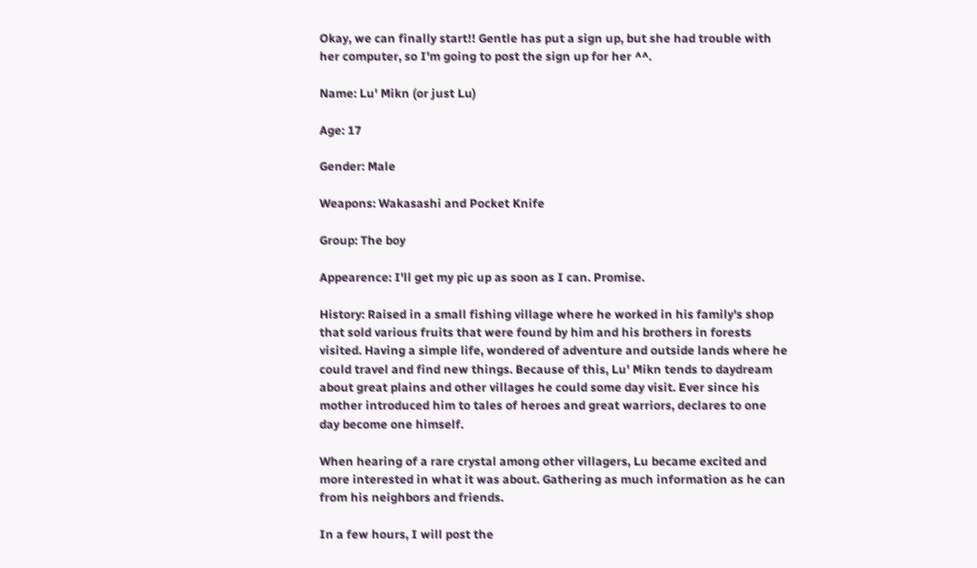Okay, we can finally start!! Gentle has put a sign up, but she had trouble with her computer, so I'm going to post the sign up for her ^^.

Name: Lu' Mikn (or just Lu)

Age: 17

Gender: Male

Weapons: Wakasashi and Pocket Knife

Group: The boy

Appearence: I'll get my pic up as soon as I can. Promise.

History: Raised in a small fishing village where he worked in his family's shop that sold various fruits that were found by him and his brothers in forests visited. Having a simple life, wondered of adventure and outside lands where he could travel and find new things. Because of this, Lu' Mikn tends to daydream about great plains and other villages he could some day visit. Ever since his mother introduced him to tales of heroes and great warriors, declares to one day become one himself.

When hearing of a rare crystal among other villagers, Lu became excited and more interested in what it was about. Gathering as much information as he can from his neighbors and friends.

In a few hours, I will post the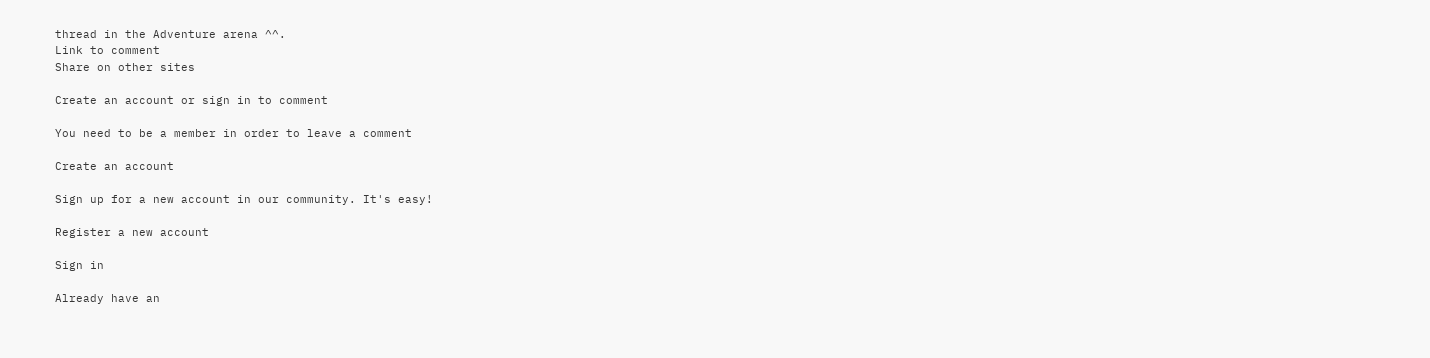thread in the Adventure arena ^^.
Link to comment
Share on other sites

Create an account or sign in to comment

You need to be a member in order to leave a comment

Create an account

Sign up for a new account in our community. It's easy!

Register a new account

Sign in

Already have an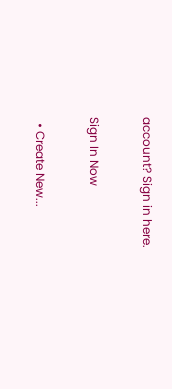account? Sign in here.

Sign In Now

  • Create New...